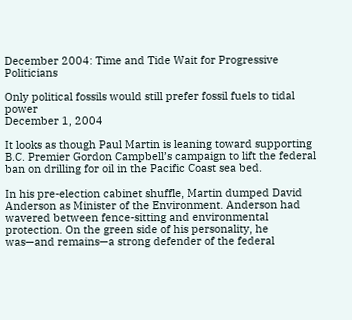December 2004: Time and Tide Wait for Progressive Politicians

Only political fossils would still prefer fossil fuels to tidal power
December 1, 2004

It looks as though Paul Martin is leaning toward supporting B.C. Premier Gordon Campbell’s campaign to lift the federal ban on drilling for oil in the Pacific Coast sea bed.

In his pre-election cabinet shuffle, Martin dumped David Anderson as Minister of the Environment. Anderson had wavered between fence-sitting and environmental protection. On the green side of his personality, he was—and remains—a strong defender of the federal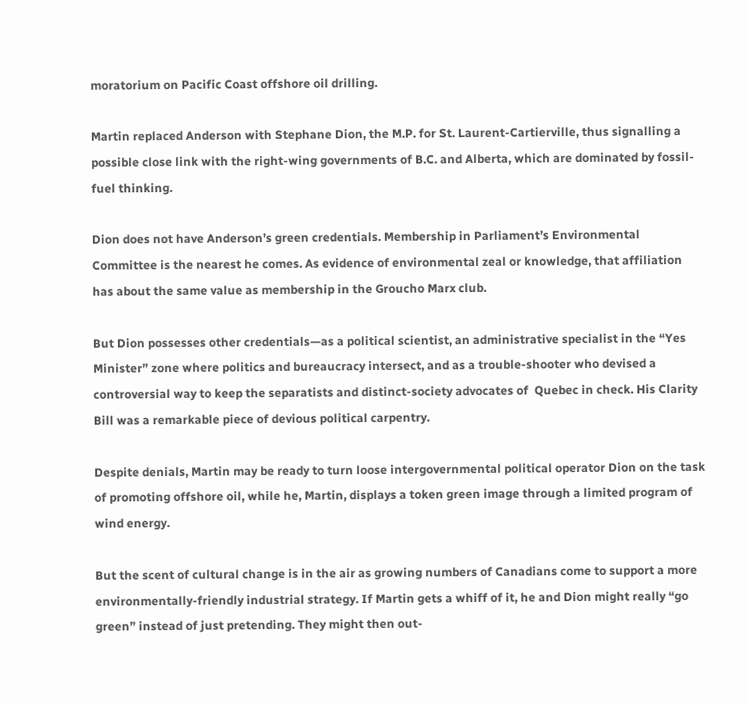moratorium on Pacific Coast offshore oil drilling.

Martin replaced Anderson with Stephane Dion, the M.P. for St. Laurent-Cartierville, thus signalling a possible close link with the right-wing governments of B.C. and Alberta, which are dominated by fossil-fuel thinking.

Dion does not have Anderson’s green credentials. Membership in Parliament’s Environmental Committee is the nearest he comes. As evidence of environmental zeal or knowledge, that affiliation has about the same value as membership in the Groucho Marx club.

But Dion possesses other credentials—as a political scientist, an administrative specialist in the “Yes Minister” zone where politics and bureaucracy intersect, and as a trouble-shooter who devised a controversial way to keep the separatists and distinct-society advocates of  Quebec in check. His Clarity Bill was a remarkable piece of devious political carpentry.

Despite denials, Martin may be ready to turn loose intergovernmental political operator Dion on the task of promoting offshore oil, while he, Martin, displays a token green image through a limited program of wind energy.

But the scent of cultural change is in the air as growing numbers of Canadians come to support a more environmentally-friendly industrial strategy. If Martin gets a whiff of it, he and Dion might really “go green” instead of just pretending. They might then out-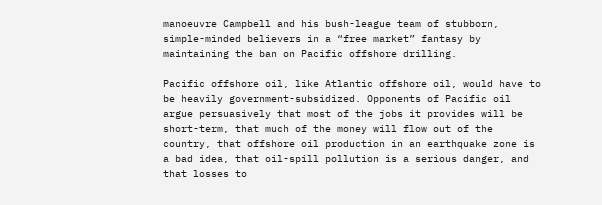manoeuvre Campbell and his bush-league team of stubborn, simple-minded believers in a “free market” fantasy by maintaining the ban on Pacific offshore drilling.

Pacific offshore oil, like Atlantic offshore oil, would have to be heavily government-subsidized. Opponents of Pacific oil argue persuasively that most of the jobs it provides will be short-term, that much of the money will flow out of the country, that offshore oil production in an earthquake zone is a bad idea, that oil-spill pollution is a serious danger, and that losses to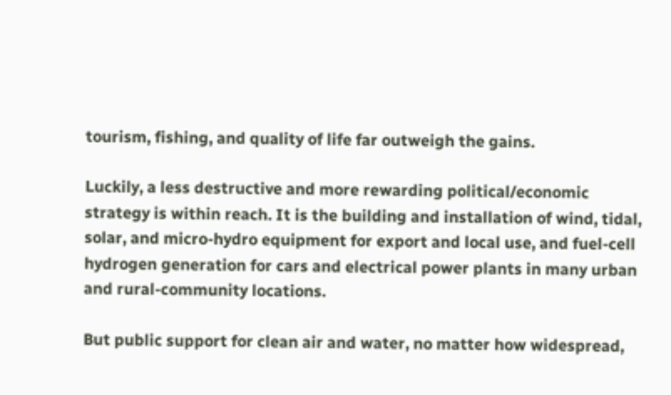tourism, fishing, and quality of life far outweigh the gains.

Luckily, a less destructive and more rewarding political/economic strategy is within reach. It is the building and installation of wind, tidal, solar, and micro-hydro equipment for export and local use, and fuel-cell hydrogen generation for cars and electrical power plants in many urban and rural-community locations.

But public support for clean air and water, no matter how widespread,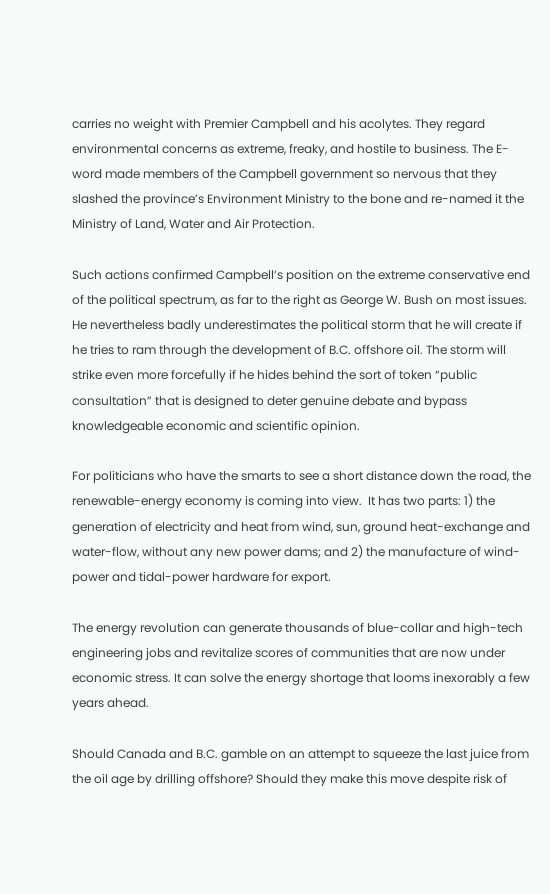carries no weight with Premier Campbell and his acolytes. They regard environmental concerns as extreme, freaky, and hostile to business. The E-word made members of the Campbell government so nervous that they slashed the province’s Environment Ministry to the bone and re-named it the Ministry of Land, Water and Air Protection.

Such actions confirmed Campbell’s position on the extreme conservative end of the political spectrum, as far to the right as George W. Bush on most issues. He nevertheless badly underestimates the political storm that he will create if he tries to ram through the development of B.C. offshore oil. The storm will strike even more forcefully if he hides behind the sort of token “public consultation” that is designed to deter genuine debate and bypass knowledgeable economic and scientific opinion.

For politicians who have the smarts to see a short distance down the road, the renewable-energy economy is coming into view.  It has two parts: 1) the generation of electricity and heat from wind, sun, ground heat-exchange and water-flow, without any new power dams; and 2) the manufacture of wind-power and tidal-power hardware for export.

The energy revolution can generate thousands of blue-collar and high-tech engineering jobs and revitalize scores of communities that are now under economic stress. It can solve the energy shortage that looms inexorably a few years ahead.

Should Canada and B.C. gamble on an attempt to squeeze the last juice from the oil age by drilling offshore? Should they make this move despite risk of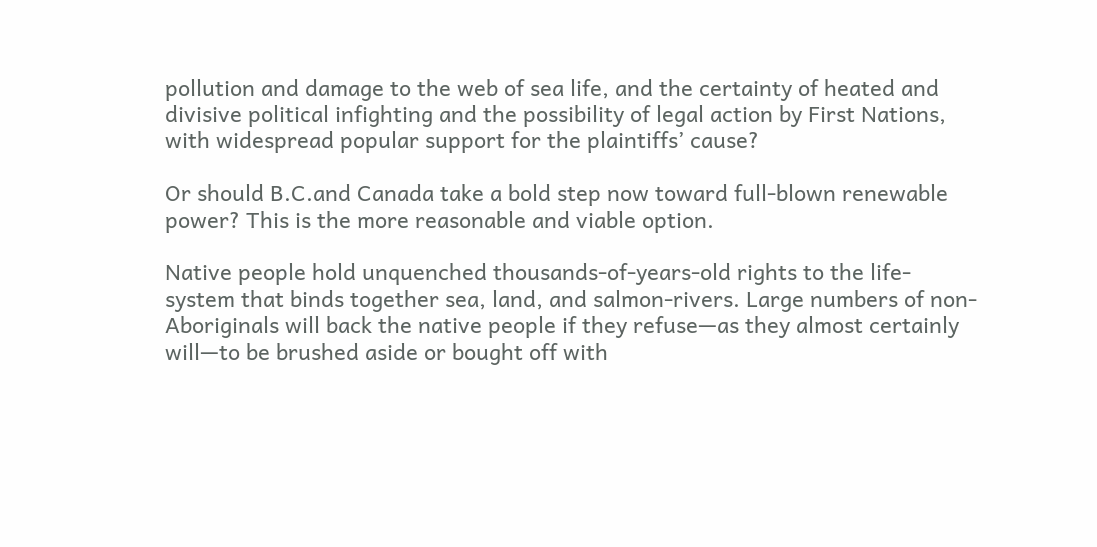pollution and damage to the web of sea life, and the certainty of heated and divisive political infighting and the possibility of legal action by First Nations, with widespread popular support for the plaintiffs’ cause?

Or should B.C.and Canada take a bold step now toward full-blown renewable power? This is the more reasonable and viable option.

Native people hold unquenched thousands-of-years-old rights to the life-system that binds together sea, land, and salmon-rivers. Large numbers of non-Aboriginals will back the native people if they refuse—as they almost certainly will—to be brushed aside or bought off with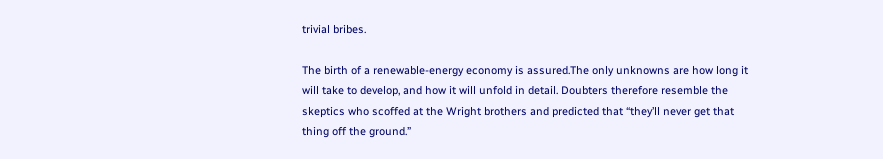trivial bribes.

The birth of a renewable-energy economy is assured.The only unknowns are how long it will take to develop, and how it will unfold in detail. Doubters therefore resemble the skeptics who scoffed at the Wright brothers and predicted that “they’ll never get that thing off the ground.”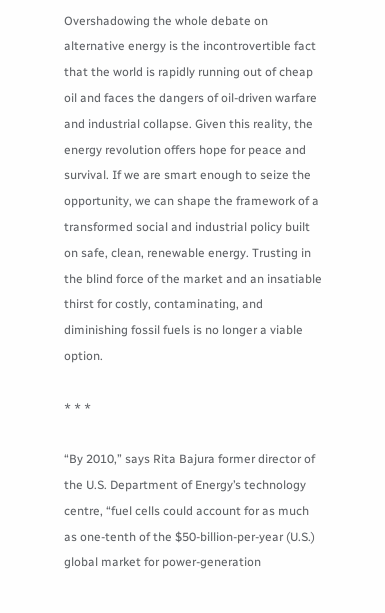Overshadowing the whole debate on alternative energy is the incontrovertible fact that the world is rapidly running out of cheap oil and faces the dangers of oil-driven warfare and industrial collapse. Given this reality, the energy revolution offers hope for peace and survival. If we are smart enough to seize the opportunity, we can shape the framework of a transformed social and industrial policy built on safe, clean, renewable energy. Trusting in the blind force of the market and an insatiable thirst for costly, contaminating, and diminishing fossil fuels is no longer a viable option.

* * *

“By 2010,” says Rita Bajura former director of the U.S. Department of Energy’s technology centre, “fuel cells could account for as much as one-tenth of the $50-billion-per-year (U.S.) global market for power-generation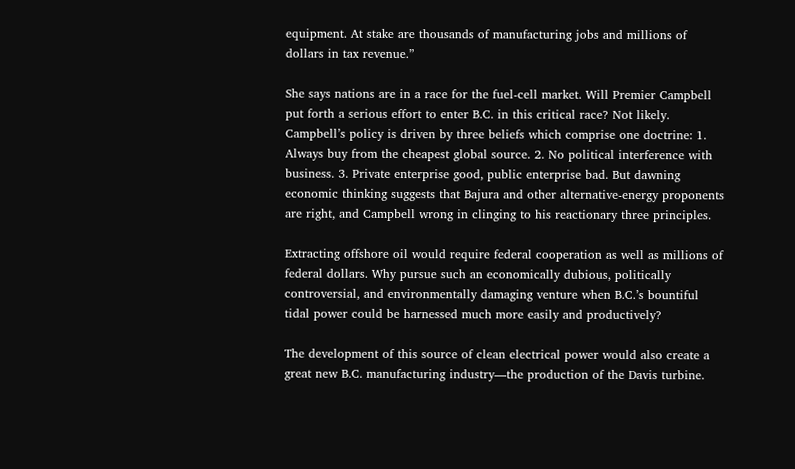equipment. At stake are thousands of manufacturing jobs and millions of dollars in tax revenue.”

She says nations are in a race for the fuel-cell market. Will Premier Campbell put forth a serious effort to enter B.C. in this critical race? Not likely. Campbell’s policy is driven by three beliefs which comprise one doctrine: 1. Always buy from the cheapest global source. 2. No political interference with business. 3. Private enterprise good, public enterprise bad. But dawning economic thinking suggests that Bajura and other alternative-energy proponents are right, and Campbell wrong in clinging to his reactionary three principles.

Extracting offshore oil would require federal cooperation as well as millions of federal dollars. Why pursue such an economically dubious, politically controversial, and environmentally damaging venture when B.C.’s bountiful tidal power could be harnessed much more easily and productively?

The development of this source of clean electrical power would also create a  great new B.C. manufacturing industry—the production of the Davis turbine.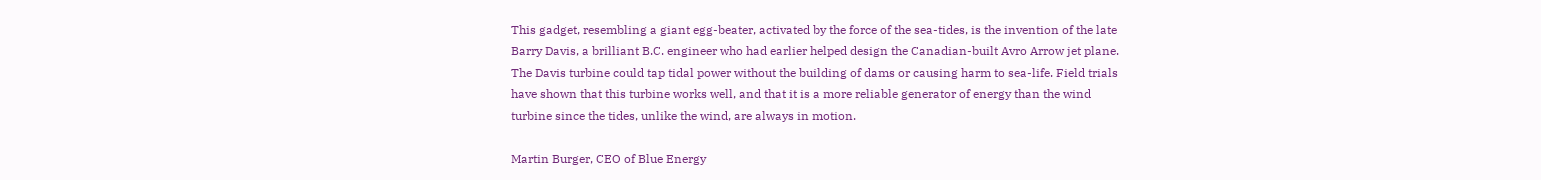This gadget, resembling a giant egg-beater, activated by the force of the sea-tides, is the invention of the late Barry Davis, a brilliant B.C. engineer who had earlier helped design the Canadian-built Avro Arrow jet plane. The Davis turbine could tap tidal power without the building of dams or causing harm to sea-life. Field trials have shown that this turbine works well, and that it is a more reliable generator of energy than the wind turbine since the tides, unlike the wind, are always in motion.

Martin Burger, CEO of Blue Energy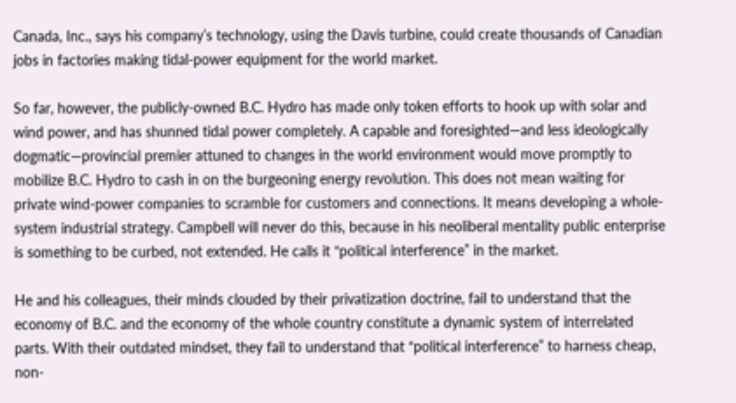Canada, Inc., says his company’s technology, using the Davis turbine, could create thousands of Canadian jobs in factories making tidal-power equipment for the world market.

So far, however, the publicly-owned B.C. Hydro has made only token efforts to hook up with solar and wind power, and has shunned tidal power completely. A capable and foresighted—and less ideologically dogmatic—provincial premier attuned to changes in the world environment would move promptly to mobilize B.C. Hydro to cash in on the burgeoning energy revolution. This does not mean waiting for private wind-power companies to scramble for customers and connections. It means developing a whole-system industrial strategy. Campbell will never do this, because in his neoliberal mentality public enterprise is something to be curbed, not extended. He calls it “political interference” in the market.

He and his colleagues, their minds clouded by their privatization doctrine, fail to understand that the economy of B.C. and the economy of the whole country constitute a dynamic system of interrelated parts. With their outdated mindset, they fail to understand that “political interference” to harness cheap, non-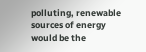polluting, renewable sources of energy would be the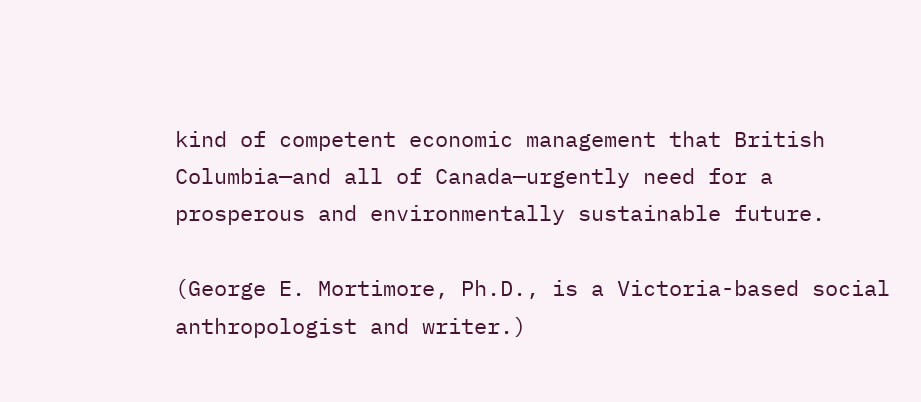kind of competent economic management that British Columbia—and all of Canada—urgently need for a prosperous and environmentally sustainable future.

(George E. Mortimore, Ph.D., is a Victoria-based social anthropologist and writer.)